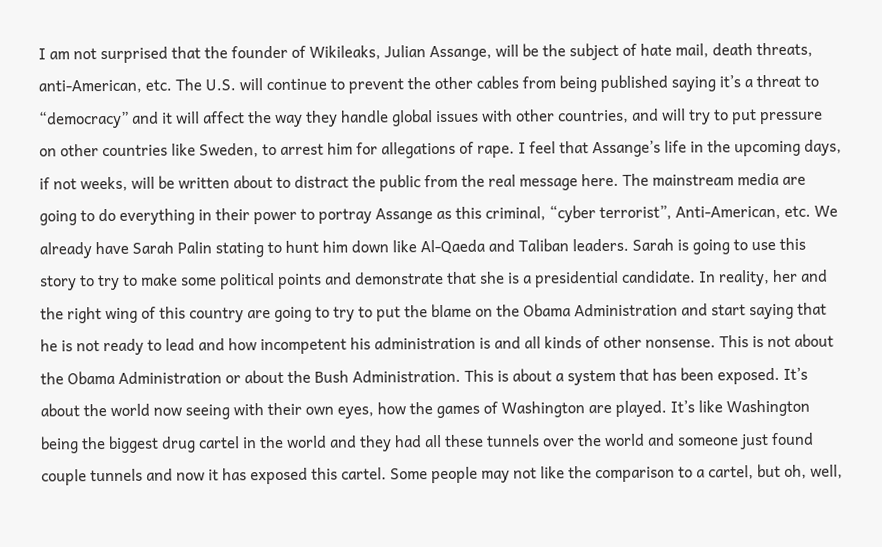I am not surprised that the founder of Wikileaks, Julian Assange, will be the subject of hate mail, death threats, anti-American, etc. The U.S. will continue to prevent the other cables from being published saying it’s a threat to “democracy” and it will affect the way they handle global issues with other countries, and will try to put pressure on other countries like Sweden, to arrest him for allegations of rape. I feel that Assange’s life in the upcoming days, if not weeks, will be written about to distract the public from the real message here. The mainstream media are going to do everything in their power to portray Assange as this criminal, “cyber terrorist”, Anti-American, etc. We already have Sarah Palin stating to hunt him down like Al-Qaeda and Taliban leaders. Sarah is going to use this story to try to make some political points and demonstrate that she is a presidential candidate. In reality, her and the right wing of this country are going to try to put the blame on the Obama Administration and start saying that he is not ready to lead and how incompetent his administration is and all kinds of other nonsense. This is not about the Obama Administration or about the Bush Administration. This is about a system that has been exposed. It’s about the world now seeing with their own eyes, how the games of Washington are played. It’s like Washington being the biggest drug cartel in the world and they had all these tunnels over the world and someone just found couple tunnels and now it has exposed this cartel. Some people may not like the comparison to a cartel, but oh, well,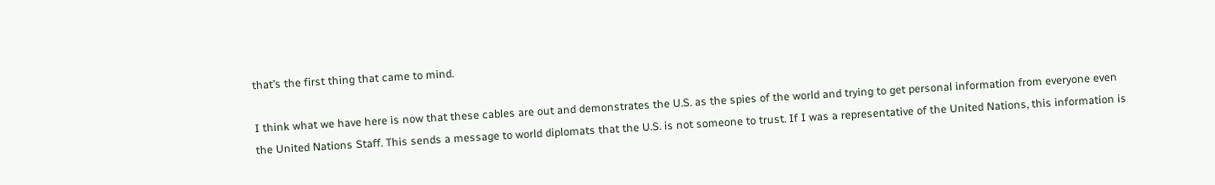that’s the first thing that came to mind.

I think what we have here is now that these cables are out and demonstrates the U.S. as the spies of the world and trying to get personal information from everyone even the United Nations Staff. This sends a message to world diplomats that the U.S. is not someone to trust. If I was a representative of the United Nations, this information is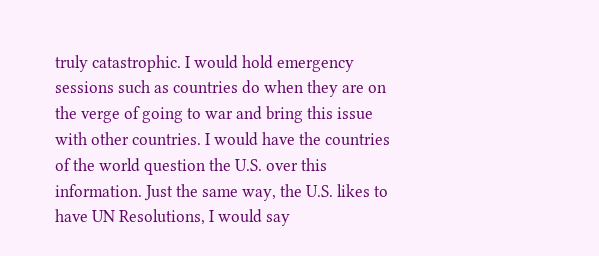truly catastrophic. I would hold emergency sessions such as countries do when they are on the verge of going to war and bring this issue with other countries. I would have the countries of the world question the U.S. over this information. Just the same way, the U.S. likes to have UN Resolutions, I would say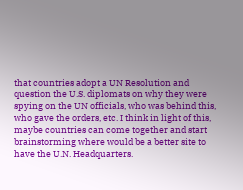that countries adopt a UN Resolution and question the U.S. diplomats on why they were spying on the UN officials, who was behind this, who gave the orders, etc. I think in light of this, maybe countries can come together and start brainstorming where would be a better site to have the U.N. Headquarters.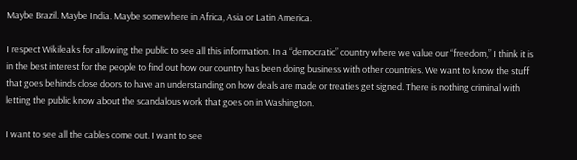Maybe Brazil. Maybe India. Maybe somewhere in Africa, Asia or Latin America.

I respect Wikileaks for allowing the public to see all this information. In a “democratic” country where we value our “freedom,” I think it is in the best interest for the people to find out how our country has been doing business with other countries. We want to know the stuff that goes behinds close doors to have an understanding on how deals are made or treaties get signed. There is nothing criminal with letting the public know about the scandalous work that goes on in Washington.

I want to see all the cables come out. I want to see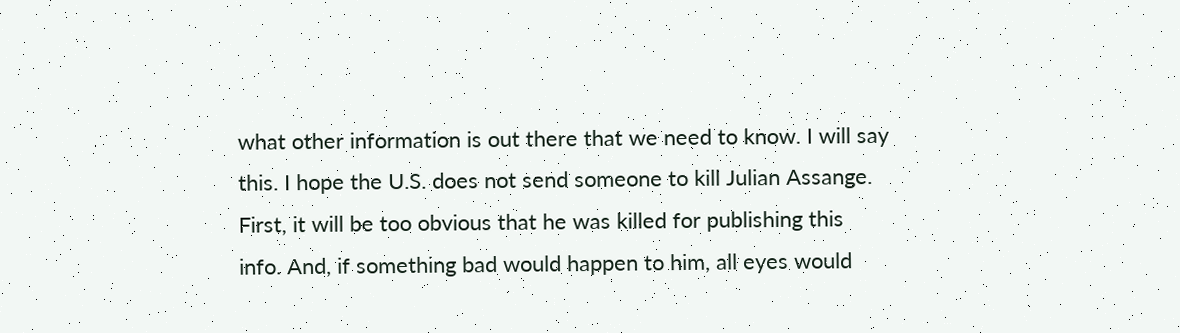what other information is out there that we need to know. I will say this. I hope the U.S. does not send someone to kill Julian Assange. First, it will be too obvious that he was killed for publishing this info. And, if something bad would happen to him, all eyes would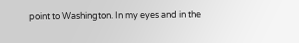point to Washington. In my eyes and in the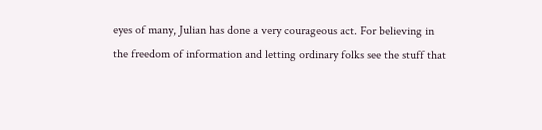eyes of many, Julian has done a very courageous act. For believing in the freedom of information and letting ordinary folks see the stuff that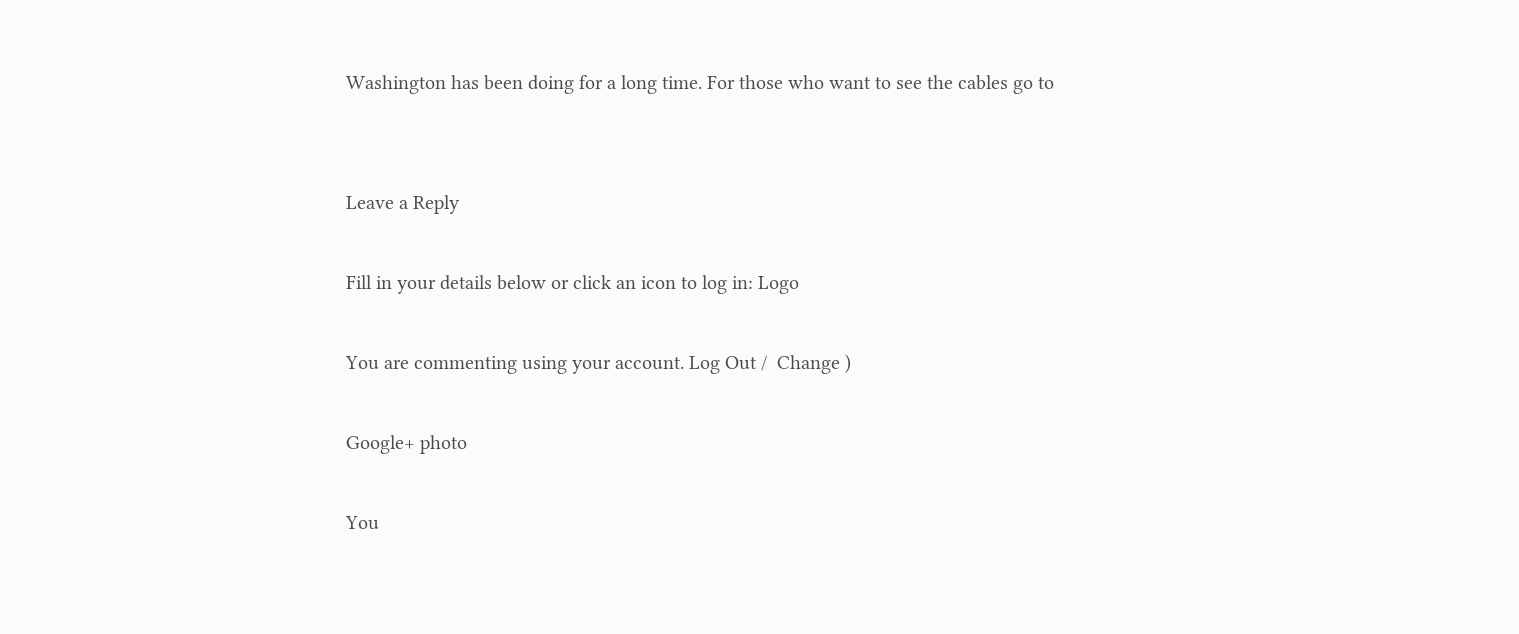Washington has been doing for a long time. For those who want to see the cables go to


Leave a Reply

Fill in your details below or click an icon to log in: Logo

You are commenting using your account. Log Out /  Change )

Google+ photo

You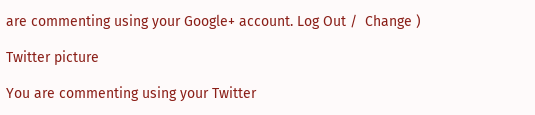are commenting using your Google+ account. Log Out /  Change )

Twitter picture

You are commenting using your Twitter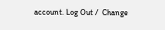account. Log Out /  Change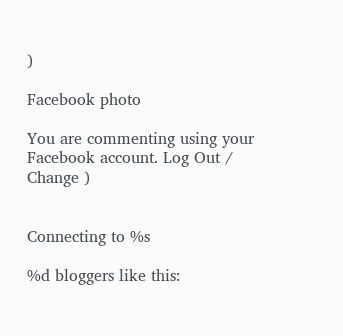)

Facebook photo

You are commenting using your Facebook account. Log Out /  Change )


Connecting to %s

%d bloggers like this: